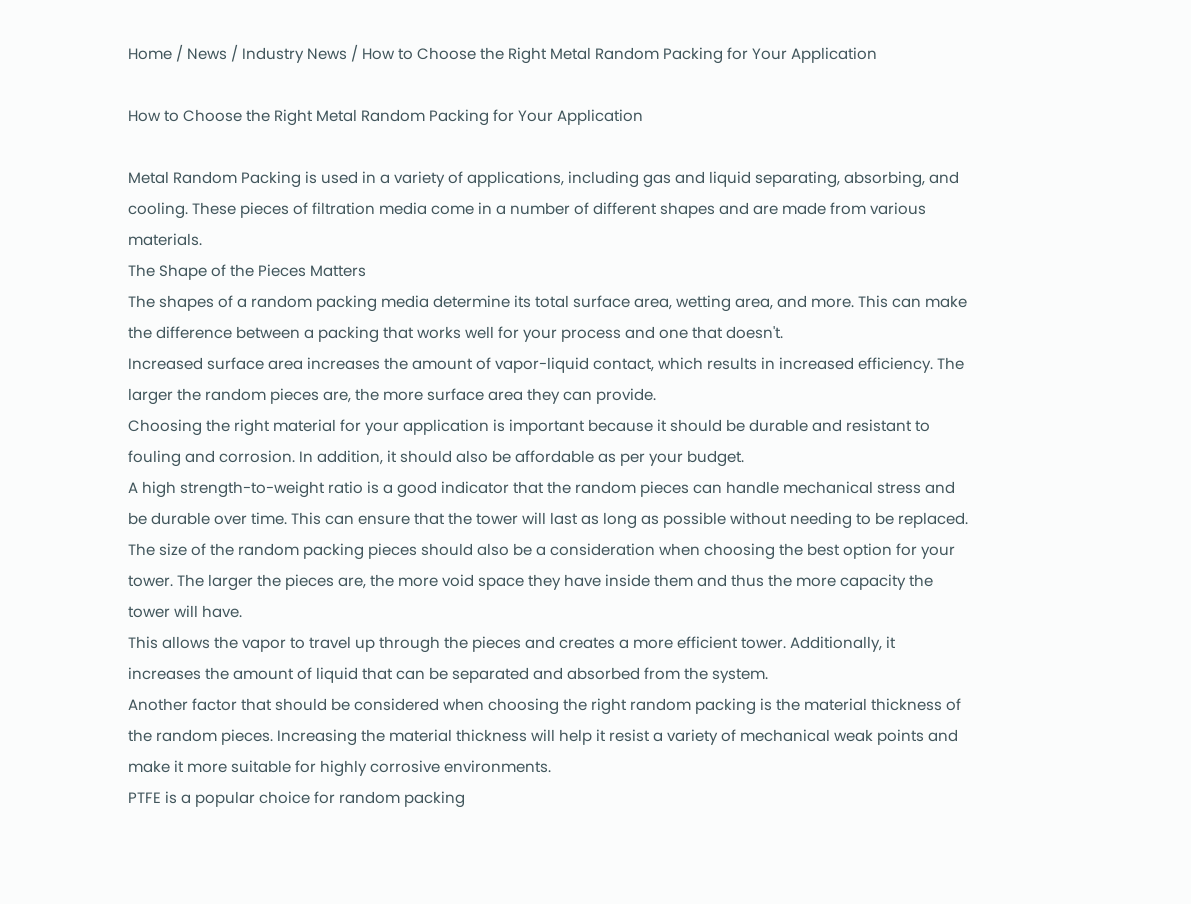Home / News / Industry News / How to Choose the Right Metal Random Packing for Your Application

How to Choose the Right Metal Random Packing for Your Application

Metal Random Packing is used in a variety of applications, including gas and liquid separating, absorbing, and cooling. These pieces of filtration media come in a number of different shapes and are made from various materials.
The Shape of the Pieces Matters
The shapes of a random packing media determine its total surface area, wetting area, and more. This can make the difference between a packing that works well for your process and one that doesn't.
Increased surface area increases the amount of vapor-liquid contact, which results in increased efficiency. The larger the random pieces are, the more surface area they can provide.
Choosing the right material for your application is important because it should be durable and resistant to fouling and corrosion. In addition, it should also be affordable as per your budget.
A high strength-to-weight ratio is a good indicator that the random pieces can handle mechanical stress and be durable over time. This can ensure that the tower will last as long as possible without needing to be replaced.
The size of the random packing pieces should also be a consideration when choosing the best option for your tower. The larger the pieces are, the more void space they have inside them and thus the more capacity the tower will have.
This allows the vapor to travel up through the pieces and creates a more efficient tower. Additionally, it increases the amount of liquid that can be separated and absorbed from the system.
Another factor that should be considered when choosing the right random packing is the material thickness of the random pieces. Increasing the material thickness will help it resist a variety of mechanical weak points and make it more suitable for highly corrosive environments.
PTFE is a popular choice for random packing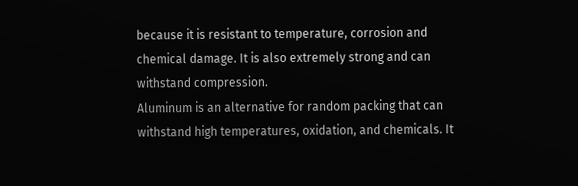because it is resistant to temperature, corrosion and chemical damage. It is also extremely strong and can withstand compression.
Aluminum is an alternative for random packing that can withstand high temperatures, oxidation, and chemicals. It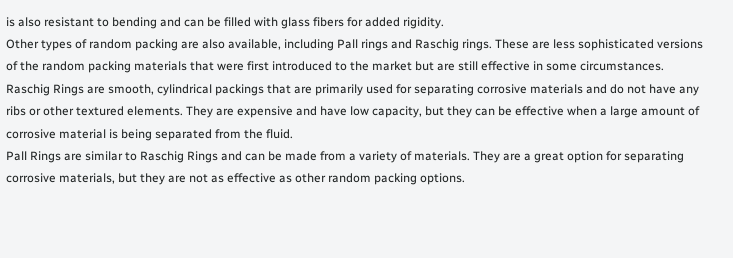is also resistant to bending and can be filled with glass fibers for added rigidity.
Other types of random packing are also available, including Pall rings and Raschig rings. These are less sophisticated versions of the random packing materials that were first introduced to the market but are still effective in some circumstances.
Raschig Rings are smooth, cylindrical packings that are primarily used for separating corrosive materials and do not have any ribs or other textured elements. They are expensive and have low capacity, but they can be effective when a large amount of corrosive material is being separated from the fluid.
Pall Rings are similar to Raschig Rings and can be made from a variety of materials. They are a great option for separating corrosive materials, but they are not as effective as other random packing options.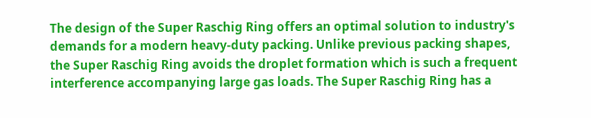The design of the Super Raschig Ring offers an optimal solution to industry's demands for a modern heavy-duty packing. Unlike previous packing shapes, the Super Raschig Ring avoids the droplet formation which is such a frequent interference accompanying large gas loads. The Super Raschig Ring has a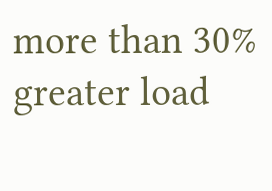more than 30% greater load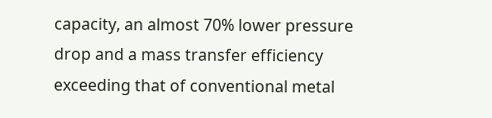capacity, an almost 70% lower pressure drop and a mass transfer efficiency exceeding that of conventional metal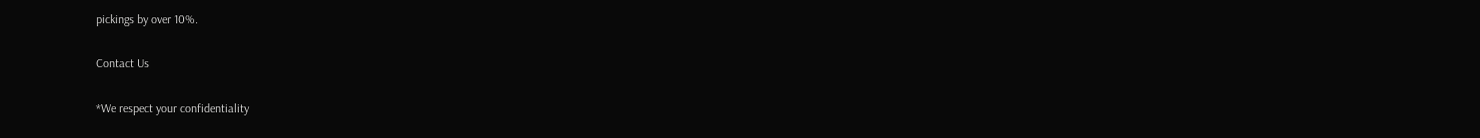pickings by over 10%.

Contact Us

*We respect your confidentiality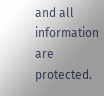and all information are protected.